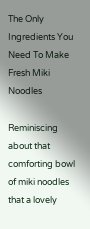The Only Ingredients You Need To Make Fresh Miki Noodles

Reminiscing about that comforting bowl of miki noodles that a lovely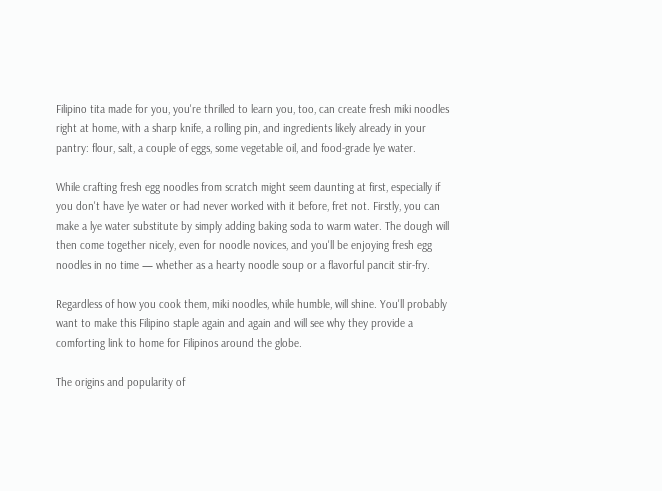Filipino tita made for you, you're thrilled to learn you, too, can create fresh miki noodles right at home, with a sharp knife, a rolling pin, and ingredients likely already in your pantry: flour, salt, a couple of eggs, some vegetable oil, and food-grade lye water.

While crafting fresh egg noodles from scratch might seem daunting at first, especially if you don't have lye water or had never worked with it before, fret not. Firstly, you can make a lye water substitute by simply adding baking soda to warm water. The dough will then come together nicely, even for noodle novices, and you'll be enjoying fresh egg noodles in no time — whether as a hearty noodle soup or a flavorful pancit stir-fry.

Regardless of how you cook them, miki noodles, while humble, will shine. You'll probably want to make this Filipino staple again and again and will see why they provide a comforting link to home for Filipinos around the globe.

The origins and popularity of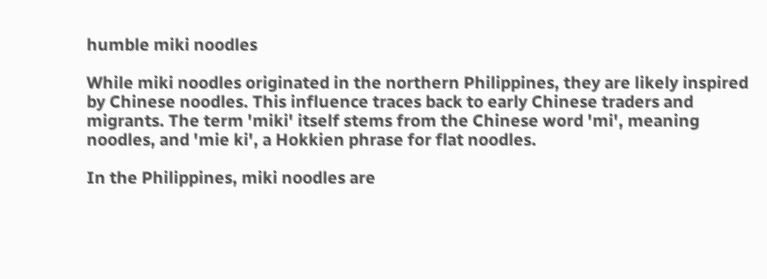humble miki noodles

While miki noodles originated in the northern Philippines, they are likely inspired by Chinese noodles. This influence traces back to early Chinese traders and migrants. The term 'miki' itself stems from the Chinese word 'mi', meaning noodles, and 'mie ki', a Hokkien phrase for flat noodles.

In the Philippines, miki noodles are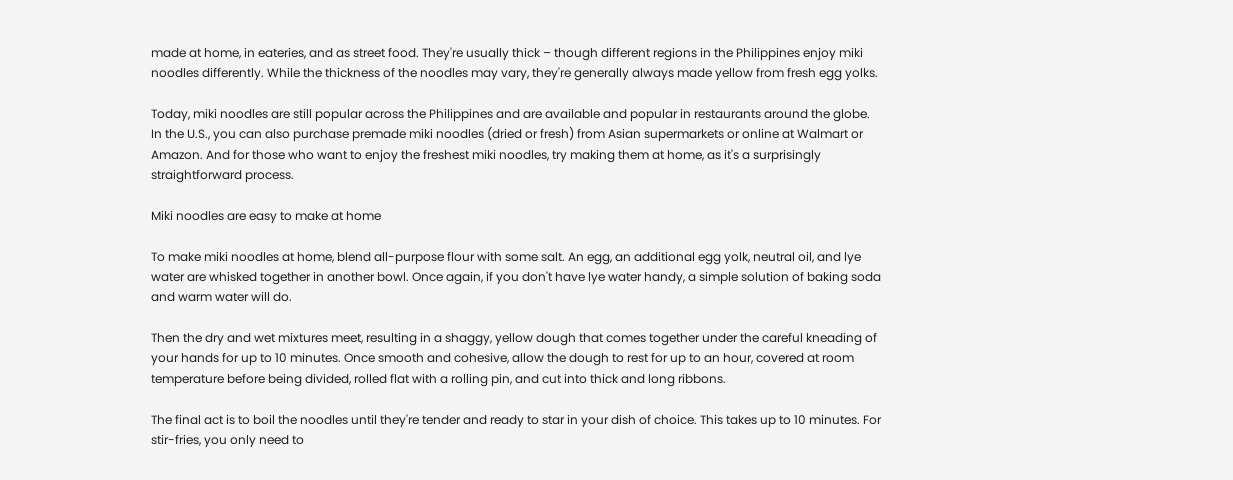made at home, in eateries, and as street food. They're usually thick – though different regions in the Philippines enjoy miki noodles differently. While the thickness of the noodles may vary, they're generally always made yellow from fresh egg yolks.

Today, miki noodles are still popular across the Philippines and are available and popular in restaurants around the globe. In the U.S., you can also purchase premade miki noodles (dried or fresh) from Asian supermarkets or online at Walmart or Amazon. And for those who want to enjoy the freshest miki noodles, try making them at home, as it's a surprisingly straightforward process.

Miki noodles are easy to make at home

To make miki noodles at home, blend all-purpose flour with some salt. An egg, an additional egg yolk, neutral oil, and lye water are whisked together in another bowl. Once again, if you don't have lye water handy, a simple solution of baking soda and warm water will do.

Then the dry and wet mixtures meet, resulting in a shaggy, yellow dough that comes together under the careful kneading of your hands for up to 10 minutes. Once smooth and cohesive, allow the dough to rest for up to an hour, covered at room temperature before being divided, rolled flat with a rolling pin, and cut into thick and long ribbons.

The final act is to boil the noodles until they're tender and ready to star in your dish of choice. This takes up to 10 minutes. For stir-fries, you only need to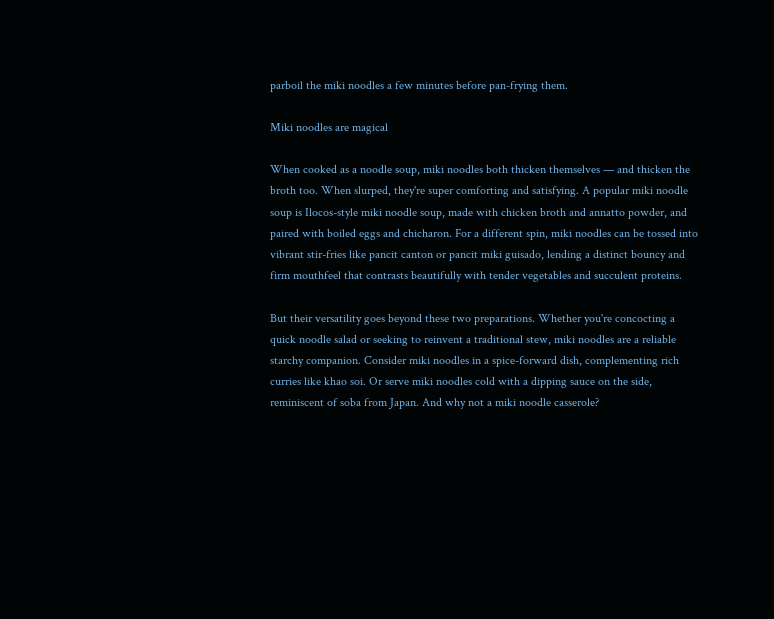parboil the miki noodles a few minutes before pan-frying them.

Miki noodles are magical

When cooked as a noodle soup, miki noodles both thicken themselves — and thicken the broth too. When slurped, they're super comforting and satisfying. A popular miki noodle soup is Ilocos-style miki noodle soup, made with chicken broth and annatto powder, and paired with boiled eggs and chicharon. For a different spin, miki noodles can be tossed into vibrant stir-fries like pancit canton or pancit miki guisado, lending a distinct bouncy and firm mouthfeel that contrasts beautifully with tender vegetables and succulent proteins.

But their versatility goes beyond these two preparations. Whether you're concocting a quick noodle salad or seeking to reinvent a traditional stew, miki noodles are a reliable starchy companion. Consider miki noodles in a spice-forward dish, complementing rich curries like khao soi. Or serve miki noodles cold with a dipping sauce on the side, reminiscent of soba from Japan. And why not a miki noodle casserole?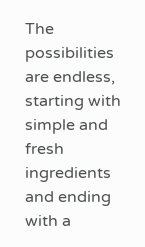The possibilities are endless, starting with simple and fresh ingredients and ending with a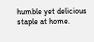humble yet delicious staple at home.